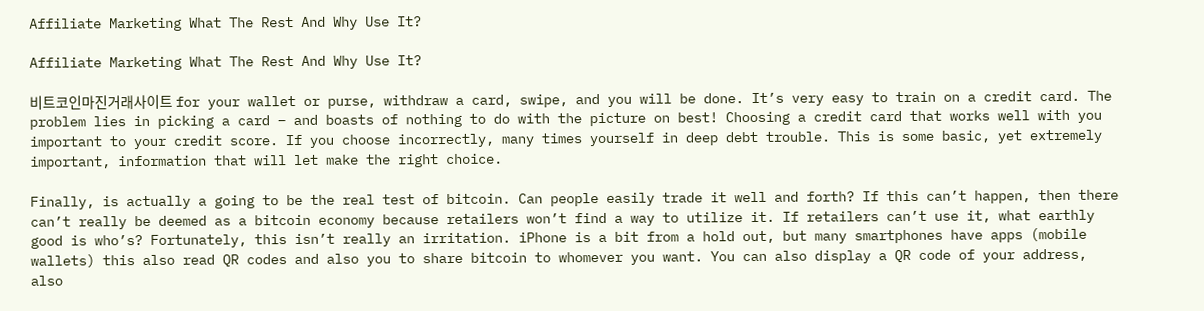Affiliate Marketing What The Rest And Why Use It?

Affiliate Marketing What The Rest And Why Use It?

비트코인마진거래사이트 for your wallet or purse, withdraw a card, swipe, and you will be done. It’s very easy to train on a credit card. The problem lies in picking a card – and boasts of nothing to do with the picture on best! Choosing a credit card that works well with you important to your credit score. If you choose incorrectly, many times yourself in deep debt trouble. This is some basic, yet extremely important, information that will let make the right choice.

Finally, is actually a going to be the real test of bitcoin. Can people easily trade it well and forth? If this can’t happen, then there can’t really be deemed as a bitcoin economy because retailers won’t find a way to utilize it. If retailers can’t use it, what earthly good is who’s? Fortunately, this isn’t really an irritation. iPhone is a bit from a hold out, but many smartphones have apps (mobile wallets) this also read QR codes and also you to share bitcoin to whomever you want. You can also display a QR code of your address, also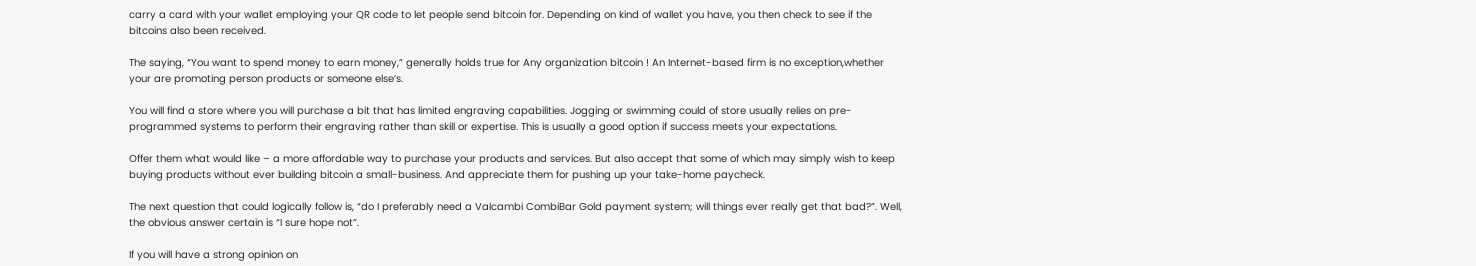carry a card with your wallet employing your QR code to let people send bitcoin for. Depending on kind of wallet you have, you then check to see if the bitcoins also been received.

The saying, “You want to spend money to earn money,” generally holds true for Any organization bitcoin ! An Internet-based firm is no exception,whether your are promoting person products or someone else’s.

You will find a store where you will purchase a bit that has limited engraving capabilities. Jogging or swimming could of store usually relies on pre-programmed systems to perform their engraving rather than skill or expertise. This is usually a good option if success meets your expectations.

Offer them what would like – a more affordable way to purchase your products and services. But also accept that some of which may simply wish to keep buying products without ever building bitcoin a small-business. And appreciate them for pushing up your take-home paycheck.

The next question that could logically follow is, “do I preferably need a Valcambi CombiBar Gold payment system; will things ever really get that bad?”. Well, the obvious answer certain is “I sure hope not”.

If you will have a strong opinion on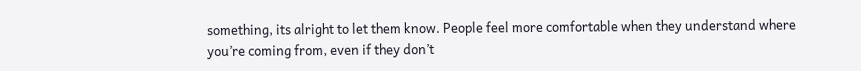something, its alright to let them know. People feel more comfortable when they understand where you’re coming from, even if they don’t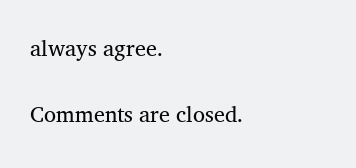always agree.

Comments are closed.